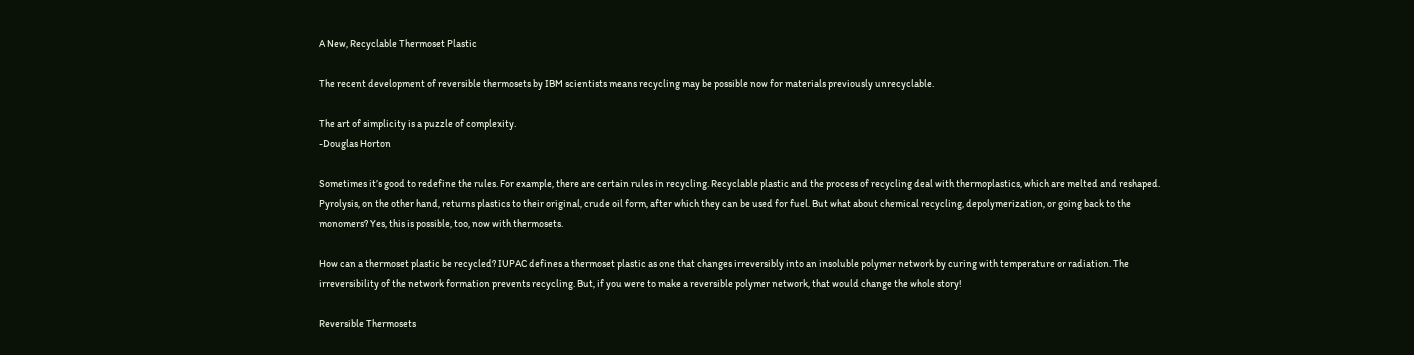A New, Recyclable Thermoset Plastic

The recent development of reversible thermosets by IBM scientists means recycling may be possible now for materials previously unrecyclable.

The art of simplicity is a puzzle of complexity.
-Douglas Horton

Sometimes it’s good to redefine the rules. For example, there are certain rules in recycling. Recyclable plastic and the process of recycling deal with thermoplastics, which are melted and reshaped. Pyrolysis, on the other hand, returns plastics to their original, crude oil form, after which they can be used for fuel. But what about chemical recycling, depolymerization, or going back to the monomers? Yes, this is possible, too, now with thermosets.

How can a thermoset plastic be recycled? IUPAC defines a thermoset plastic as one that changes irreversibly into an insoluble polymer network by curing with temperature or radiation. The irreversibility of the network formation prevents recycling. But, if you were to make a reversible polymer network, that would change the whole story!

Reversible Thermosets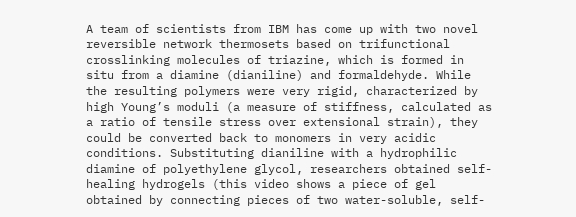A team of scientists from IBM has come up with two novel reversible network thermosets based on trifunctional crosslinking molecules of triazine, which is formed in situ from a diamine (dianiline) and formaldehyde. While the resulting polymers were very rigid, characterized by high Young’s moduli (a measure of stiffness, calculated as a ratio of tensile stress over extensional strain), they could be converted back to monomers in very acidic conditions. Substituting dianiline with a hydrophilic diamine of polyethylene glycol, researchers obtained self-healing hydrogels (this video shows a piece of gel obtained by connecting pieces of two water-soluble, self-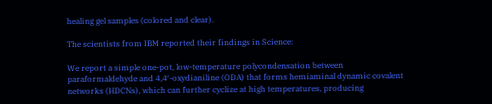healing gel samples (colored and clear).

The scientists from IBM reported their findings in Science:

We report a simple one-pot, low-temperature polycondensation between paraformaldehyde and 4,4′-oxydianiline (ODA) that forms hemiaminal dynamic covalent networks (HDCNs), which can further cyclize at high temperatures, producing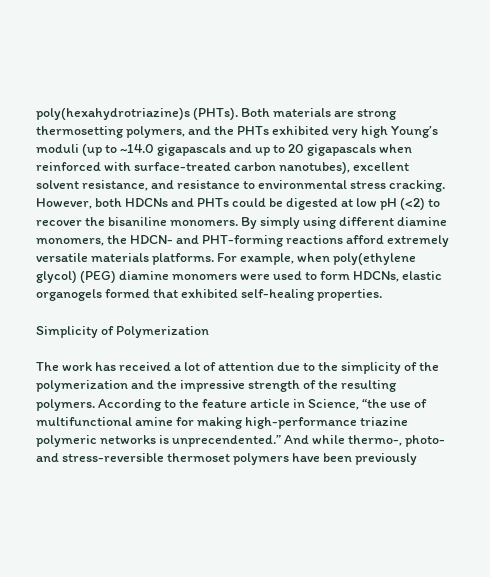poly(hexahydrotriazine)s (PHTs). Both materials are strong thermosetting polymers, and the PHTs exhibited very high Young’s moduli (up to ~14.0 gigapascals and up to 20 gigapascals when reinforced with surface-treated carbon nanotubes), excellent solvent resistance, and resistance to environmental stress cracking. However, both HDCNs and PHTs could be digested at low pH (<2) to recover the bisaniline monomers. By simply using different diamine monomers, the HDCN- and PHT-forming reactions afford extremely versatile materials platforms. For example, when poly(ethylene glycol) (PEG) diamine monomers were used to form HDCNs, elastic organogels formed that exhibited self-healing properties.

Simplicity of Polymerization

The work has received a lot of attention due to the simplicity of the polymerization and the impressive strength of the resulting polymers. According to the feature article in Science, “the use of multifunctional amine for making high-performance triazine polymeric networks is unprecendented.” And while thermo-, photo- and stress-reversible thermoset polymers have been previously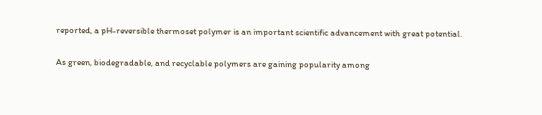reported, a pH-reversible thermoset polymer is an important scientific advancement with great potential.

As green, biodegradable, and recyclable polymers are gaining popularity among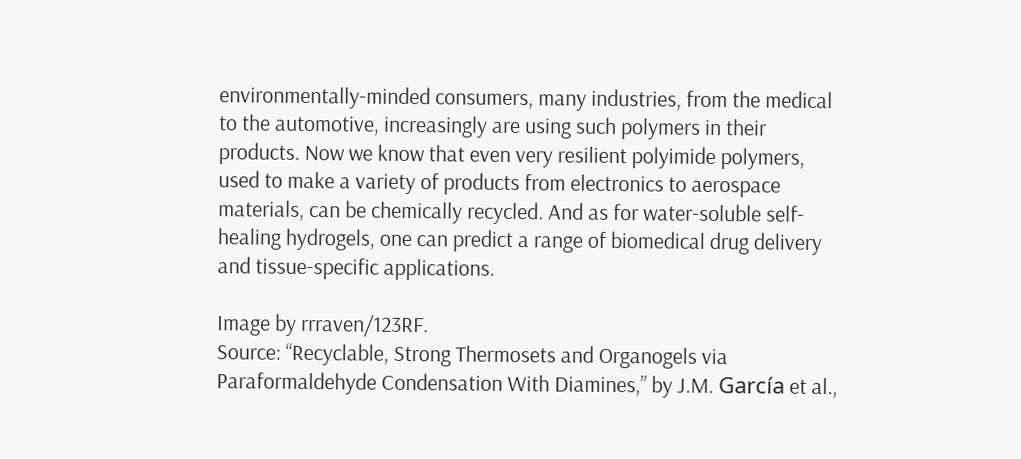environmentally-minded consumers, many industries, from the medical to the automotive, increasingly are using such polymers in their products. Now we know that even very resilient polyimide polymers, used to make a variety of products from electronics to aerospace materials, can be chemically recycled. And as for water-soluble self-healing hydrogels, one can predict a range of biomedical drug delivery and tissue-specific applications.

Image by rrraven/123RF.
Source: “Recyclable, Strong Thermosets and Organogels via Paraformaldehyde Condensation With Diamines,” by J.M. García et al.,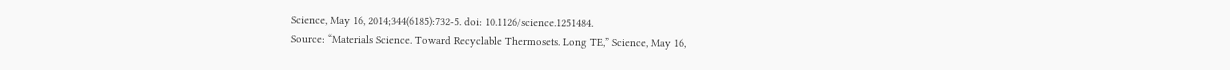Science, May 16, 2014;344(6185):732-5. doi: 10.1126/science.1251484.
Source: “Materials Science. Toward Recyclable Thermosets. Long TE,” Science, May 16,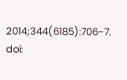2014;344(6185):706-7. doi: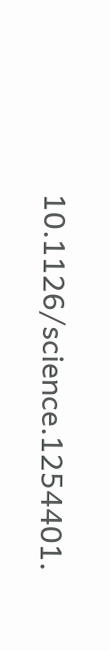10.1126/science.1254401.